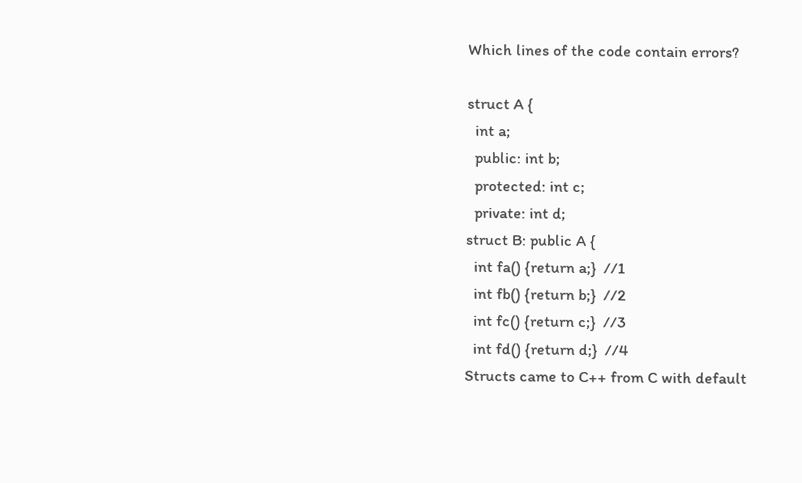Which lines of the code contain errors?

struct A {
  int a;
  public: int b;
  protected: int c;
  private: int d;
struct B: public A {
  int fa() {return a;}  //1
  int fb() {return b;}  //2
  int fc() {return c;}  //3
  int fd() {return d;}  //4
Structs came to C++ from C with default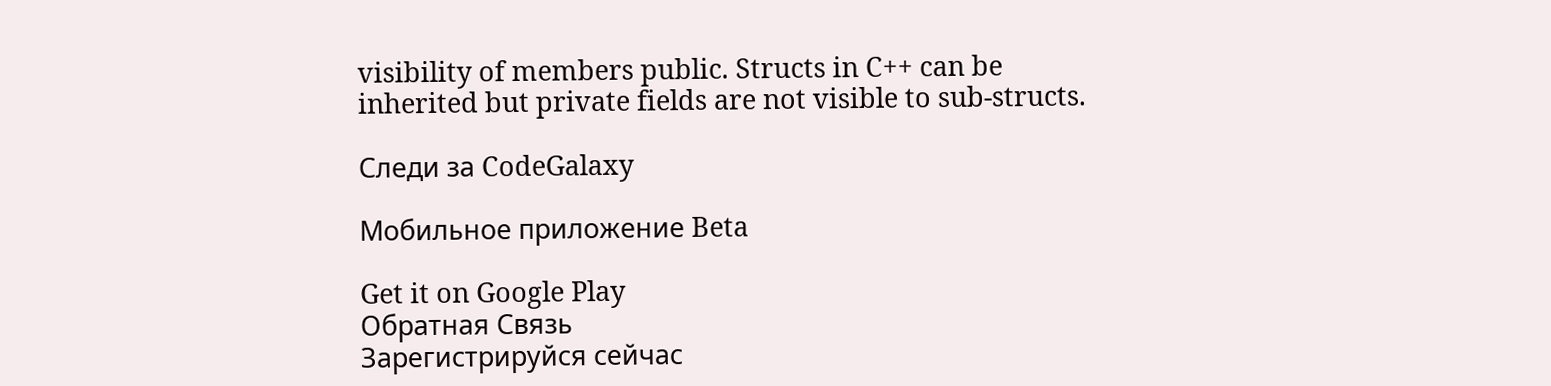visibility of members public. Structs in C++ can be inherited but private fields are not visible to sub-structs.

Следи за CodeGalaxy

Мобильное приложение Beta

Get it on Google Play
Обратная Связь
Зарегистрируйся сейчас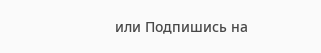или Подпишись на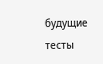будущие тесты